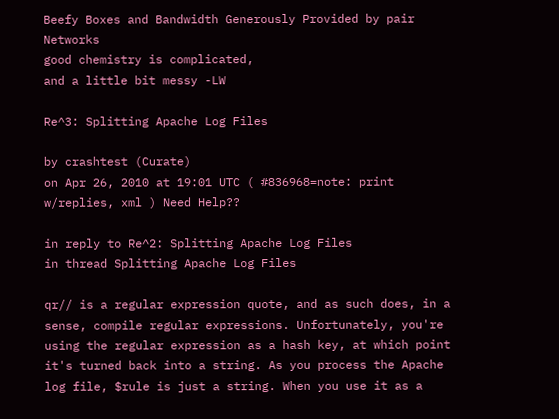Beefy Boxes and Bandwidth Generously Provided by pair Networks
good chemistry is complicated,
and a little bit messy -LW

Re^3: Splitting Apache Log Files

by crashtest (Curate)
on Apr 26, 2010 at 19:01 UTC ( #836968=note: print w/replies, xml ) Need Help??

in reply to Re^2: Splitting Apache Log Files
in thread Splitting Apache Log Files

qr// is a regular expression quote, and as such does, in a sense, compile regular expressions. Unfortunately, you're using the regular expression as a hash key, at which point it's turned back into a string. As you process the Apache log file, $rule is just a string. When you use it as a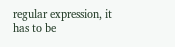regular expression, it has to be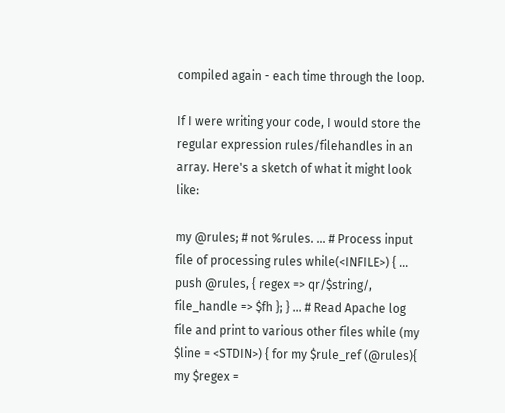compiled again - each time through the loop.

If I were writing your code, I would store the regular expression rules/filehandles in an array. Here's a sketch of what it might look like:

my @rules; # not %rules. ... # Process input file of processing rules while(<INFILE>) { ... push @rules, { regex => qr/$string/, file_handle => $fh }; } ... # Read Apache log file and print to various other files while (my $line = <STDIN>) { for my $rule_ref (@rules){ my $regex =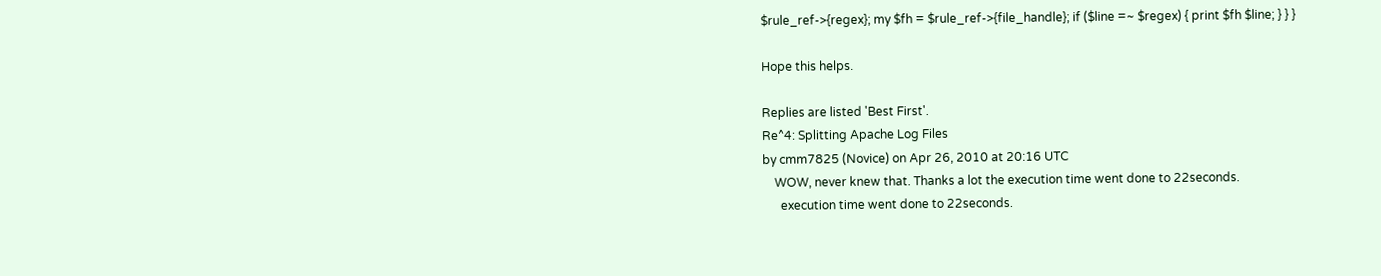$rule_ref->{regex}; my $fh = $rule_ref->{file_handle}; if ($line =~ $regex) { print $fh $line; } } }

Hope this helps.

Replies are listed 'Best First'.
Re^4: Splitting Apache Log Files
by cmm7825 (Novice) on Apr 26, 2010 at 20:16 UTC
    WOW, never knew that. Thanks a lot the execution time went done to 22seconds.
      execution time went done to 22seconds.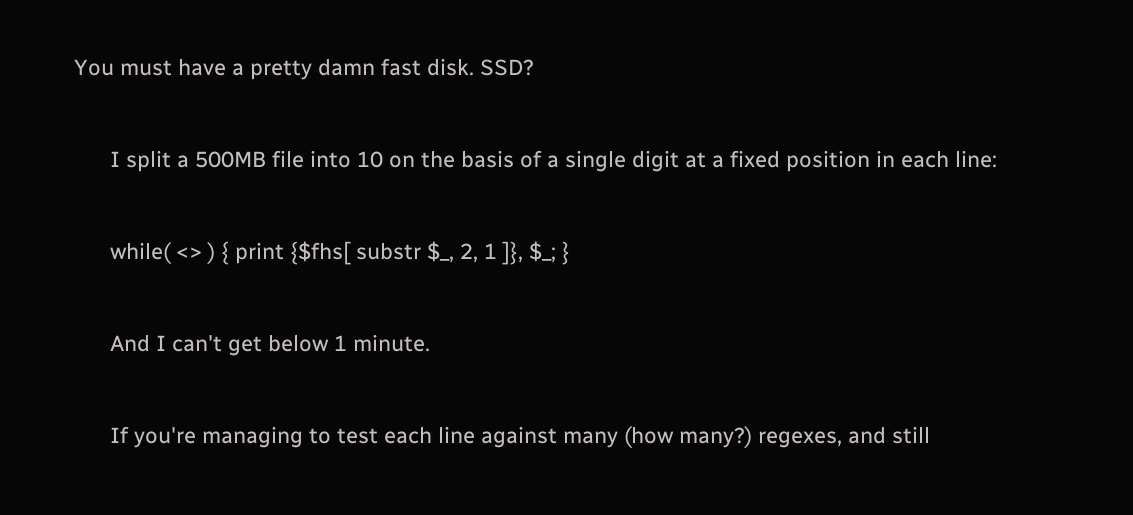You must have a pretty damn fast disk. SSD?

      I split a 500MB file into 10 on the basis of a single digit at a fixed position in each line:

      while( <> ) { print {$fhs[ substr $_, 2, 1 ]}, $_; }

      And I can't get below 1 minute.

      If you're managing to test each line against many (how many?) regexes, and still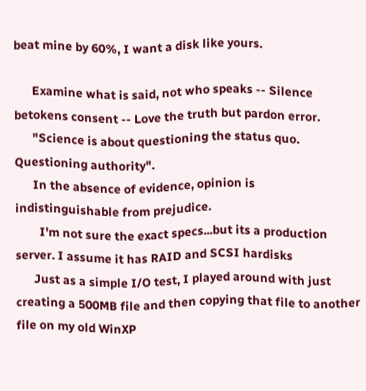beat mine by 60%, I want a disk like yours.

      Examine what is said, not who speaks -- Silence betokens consent -- Love the truth but pardon error.
      "Science is about questioning the status quo. Questioning authority".
      In the absence of evidence, opinion is indistinguishable from prejudice.
        I'm not sure the exact specs...but its a production server. I assume it has RAID and SCSI hardisks
      Just as a simple I/O test, I played around with just creating a 500MB file and then copying that file to another file on my old WinXP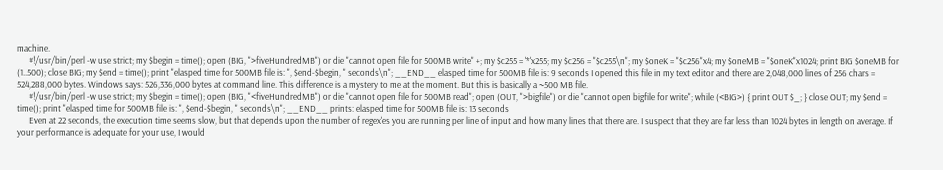machine.
      #!/usr/bin/perl -w use strict; my $begin = time(); open (BIG, ">fiveHundredMB") or die "cannot open file for 500MB write" +; my $c255 = '*'x255; my $c256 = "$c255\n"; my $oneK = "$c256"x4; my $oneMB = "$oneK"x1024; print BIG $oneMB for (1..500); close BIG; my $end = time(); print "elasped time for 500MB file is: ", $end-$begin, " seconds\n"; __END__ elasped time for 500MB file is: 9 seconds I opened this file in my text editor and there are 2,048,000 lines of 256 chars = 524,288,000 bytes. Windows says: 526,336,000 bytes at command line. This difference is a mystery to me at the moment. But this is basically a ~500 MB file.
      #!/usr/bin/perl -w use strict; my $begin = time(); open (BIG, "<fiveHundredMB") or die "cannot open file for 500MB read"; open (OUT, ">bigfile") or die "cannot open bigfile for write"; while (<BIG>) { print OUT $_; } close OUT; my $end = time(); print "elasped time for 500MB file is: ", $end-$begin, " seconds\n"; __END__ prints: elasped time for 500MB file is: 13 seconds
      Even at 22 seconds, the execution time seems slow, but that depends upon the number of regex'es you are running per line of input and how many lines that there are. I suspect that they are far less than 1024 bytes in length on average. If your performance is adequate for your use, I would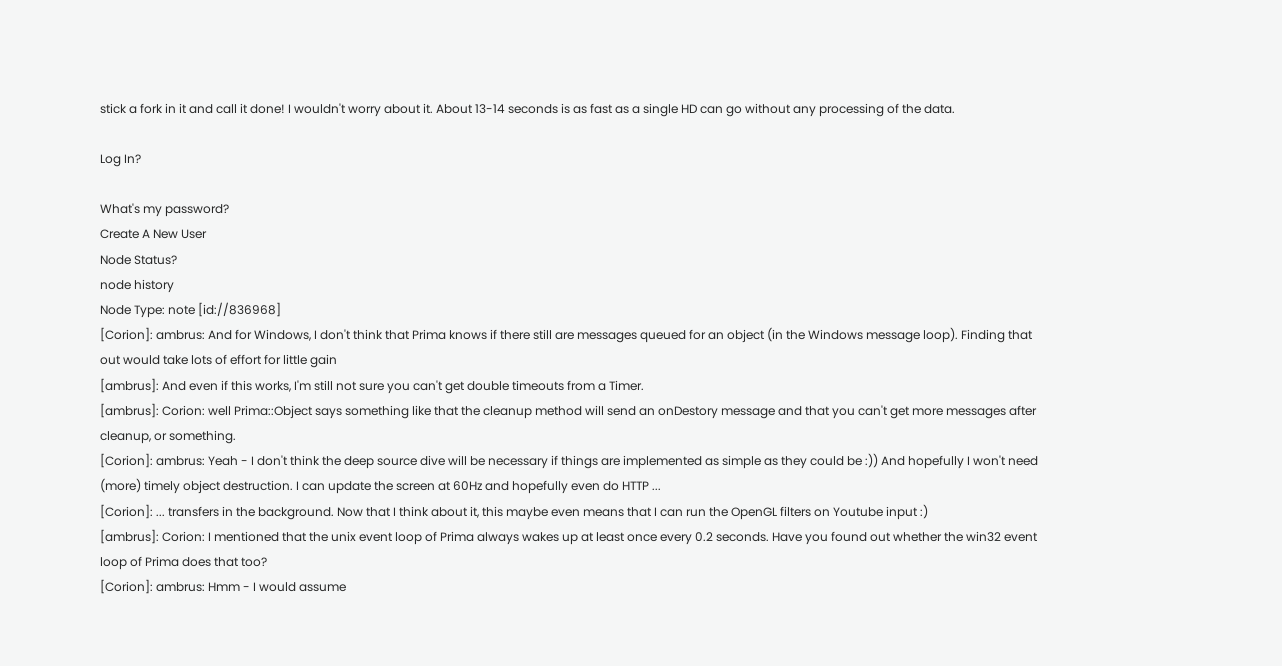stick a fork in it and call it done! I wouldn't worry about it. About 13-14 seconds is as fast as a single HD can go without any processing of the data.

Log In?

What's my password?
Create A New User
Node Status?
node history
Node Type: note [id://836968]
[Corion]: ambrus: And for Windows, I don't think that Prima knows if there still are messages queued for an object (in the Windows message loop). Finding that out would take lots of effort for little gain
[ambrus]: And even if this works, I'm still not sure you can't get double timeouts from a Timer.
[ambrus]: Corion: well Prima::Object says something like that the cleanup method will send an onDestory message and that you can't get more messages after cleanup, or something.
[Corion]: ambrus: Yeah - I don't think the deep source dive will be necessary if things are implemented as simple as they could be :)) And hopefully I won't need (more) timely object destruction. I can update the screen at 60Hz and hopefully even do HTTP ...
[Corion]: ... transfers in the background. Now that I think about it, this maybe even means that I can run the OpenGL filters on Youtube input :)
[ambrus]: Corion: I mentioned that the unix event loop of Prima always wakes up at least once every 0.2 seconds. Have you found out whether the win32 event loop of Prima does that too?
[Corion]: ambrus: Hmm - I would assume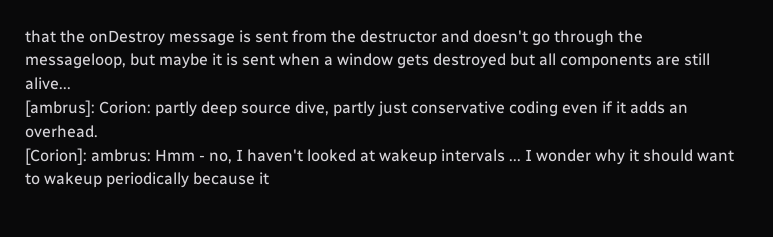that the onDestroy message is sent from the destructor and doesn't go through the messageloop, but maybe it is sent when a window gets destroyed but all components are still alive...
[ambrus]: Corion: partly deep source dive, partly just conservative coding even if it adds an overhead.
[Corion]: ambrus: Hmm - no, I haven't looked at wakeup intervals ... I wonder why it should want to wakeup periodically because it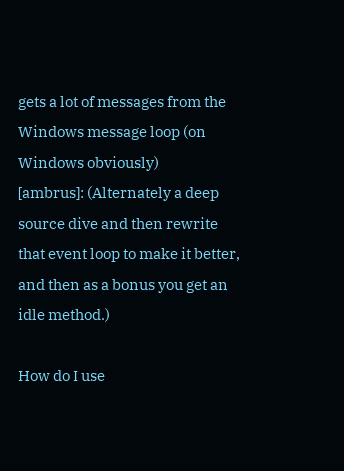gets a lot of messages from the Windows message loop (on Windows obviously)
[ambrus]: (Alternately a deep source dive and then rewrite that event loop to make it better, and then as a bonus you get an idle method.)

How do I use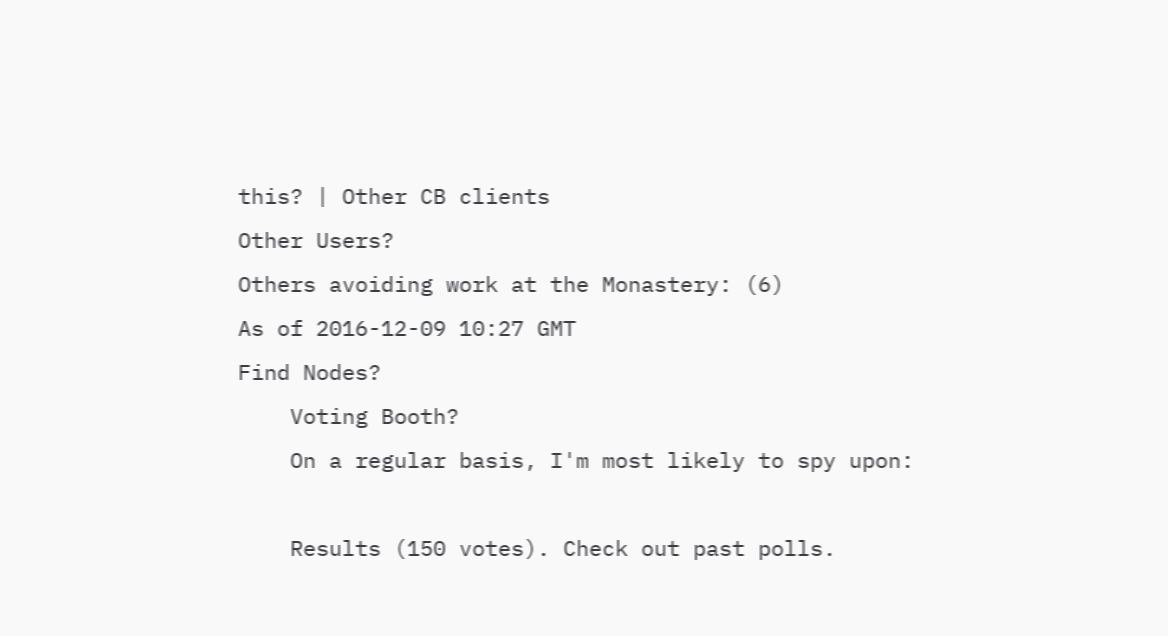this? | Other CB clients
Other Users?
Others avoiding work at the Monastery: (6)
As of 2016-12-09 10:27 GMT
Find Nodes?
    Voting Booth?
    On a regular basis, I'm most likely to spy upon:

    Results (150 votes). Check out past polls.